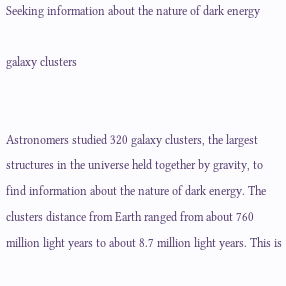Seeking information about the nature of dark energy

galaxy clusters


Astronomers studied 320 galaxy clusters, the largest structures in the universe held together by gravity, to find information about the nature of dark energy. The clusters distance from Earth ranged from about 760 million light years to about 8.7 million light years. This is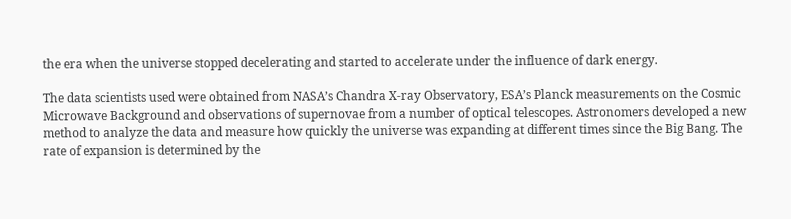the era when the universe stopped decelerating and started to accelerate under the influence of dark energy.

The data scientists used were obtained from NASA’s Chandra X-ray Observatory, ESA’s Planck measurements on the Cosmic Microwave Background and observations of supernovae from a number of optical telescopes. Astronomers developed a new method to analyze the data and measure how quickly the universe was expanding at different times since the Big Bang. The rate of expansion is determined by the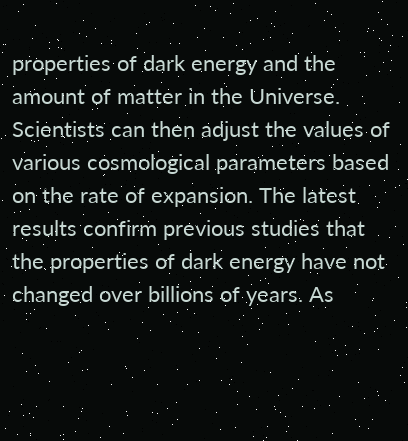properties of dark energy and the amount of matter in the Universe. Scientists can then adjust the values of various cosmological parameters based on the rate of expansion. The latest results confirm previous studies that the properties of dark energy have not changed over billions of years. As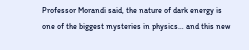Professor Morandi said, the nature of dark energy is one of the biggest mysteries in physics… and this new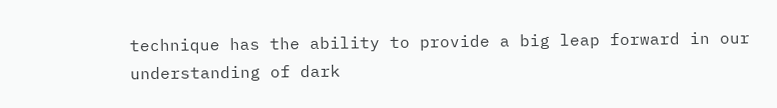technique has the ability to provide a big leap forward in our understanding of dark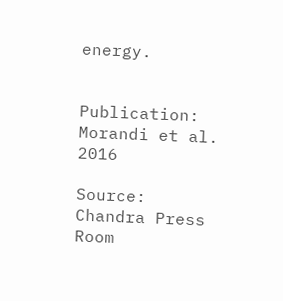energy.


Publication: Morandi et al. 2016

Source: Chandra Press Room